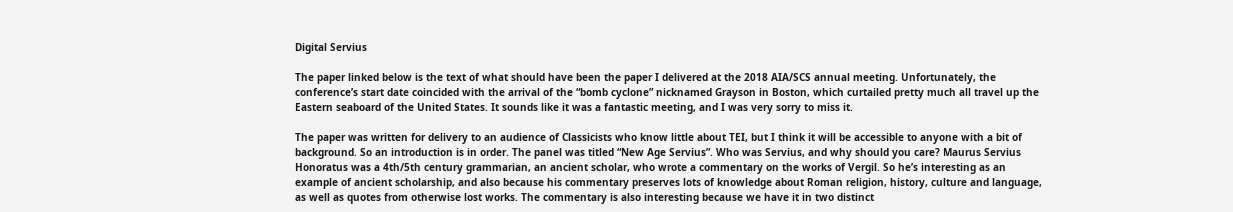Digital Servius

The paper linked below is the text of what should have been the paper I delivered at the 2018 AIA/SCS annual meeting. Unfortunately, the conference’s start date coincided with the arrival of the “bomb cyclone” nicknamed Grayson in Boston, which curtailed pretty much all travel up the Eastern seaboard of the United States. It sounds like it was a fantastic meeting, and I was very sorry to miss it.

The paper was written for delivery to an audience of Classicists who know little about TEI, but I think it will be accessible to anyone with a bit of background. So an introduction is in order. The panel was titled “New Age Servius”. Who was Servius, and why should you care? Maurus Servius Honoratus was a 4th/5th century grammarian, an ancient scholar, who wrote a commentary on the works of Vergil. So he’s interesting as an example of ancient scholarship, and also because his commentary preserves lots of knowledge about Roman religion, history, culture and language, as well as quotes from otherwise lost works. The commentary is also interesting because we have it in two distinct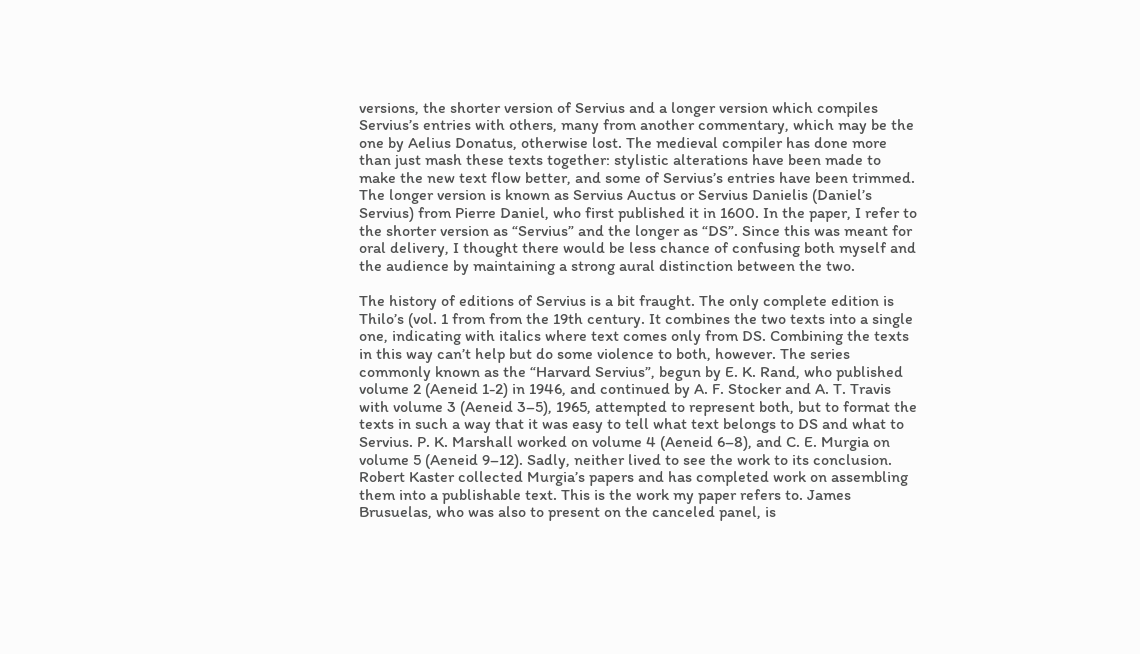versions, the shorter version of Servius and a longer version which compiles Servius’s entries with others, many from another commentary, which may be the one by Aelius Donatus, otherwise lost. The medieval compiler has done more than just mash these texts together: stylistic alterations have been made to make the new text flow better, and some of Servius’s entries have been trimmed. The longer version is known as Servius Auctus or Servius Danielis (Daniel’s Servius) from Pierre Daniel, who first published it in 1600. In the paper, I refer to the shorter version as “Servius” and the longer as “DS”. Since this was meant for oral delivery, I thought there would be less chance of confusing both myself and the audience by maintaining a strong aural distinction between the two.

The history of editions of Servius is a bit fraught. The only complete edition is Thilo’s (vol. 1 from from the 19th century. It combines the two texts into a single one, indicating with italics where text comes only from DS. Combining the texts in this way can’t help but do some violence to both, however. The series commonly known as the “Harvard Servius”, begun by E. K. Rand, who published volume 2 (Aeneid 1-2) in 1946, and continued by A. F. Stocker and A. T. Travis with volume 3 (Aeneid 3–5), 1965, attempted to represent both, but to format the texts in such a way that it was easy to tell what text belongs to DS and what to Servius. P. K. Marshall worked on volume 4 (Aeneid 6–8), and C. E. Murgia on volume 5 (Aeneid 9–12). Sadly, neither lived to see the work to its conclusion. Robert Kaster collected Murgia’s papers and has completed work on assembling them into a publishable text. This is the work my paper refers to. James Brusuelas, who was also to present on the canceled panel, is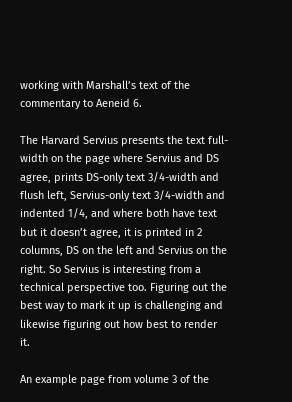working with Marshall’s text of the commentary to Aeneid 6.

The Harvard Servius presents the text full-width on the page where Servius and DS agree, prints DS-only text 3/4-width and flush left, Servius-only text 3/4-width and indented 1/4, and where both have text but it doesn’t agree, it is printed in 2 columns, DS on the left and Servius on the right. So Servius is interesting from a technical perspective too. Figuring out the best way to mark it up is challenging and likewise figuring out how best to render it.

An example page from volume 3 of the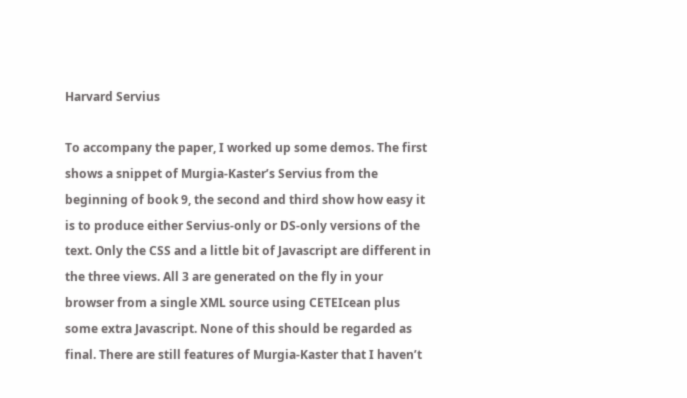Harvard Servius

To accompany the paper, I worked up some demos. The first shows a snippet of Murgia-Kaster’s Servius from the beginning of book 9, the second and third show how easy it is to produce either Servius-only or DS-only versions of the text. Only the CSS and a little bit of Javascript are different in the three views. All 3 are generated on the fly in your browser from a single XML source using CETEIcean plus some extra Javascript. None of this should be regarded as final. There are still features of Murgia-Kaster that I haven’t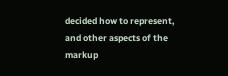decided how to represent, and other aspects of the markup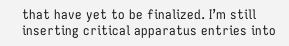that have yet to be finalized. I’m still inserting critical apparatus entries into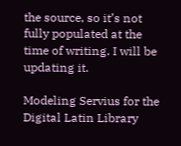the source, so it’s not fully populated at the time of writing. I will be updating it.

Modeling Servius for the Digital Latin Library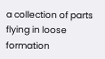a collection of parts flying in loose formation